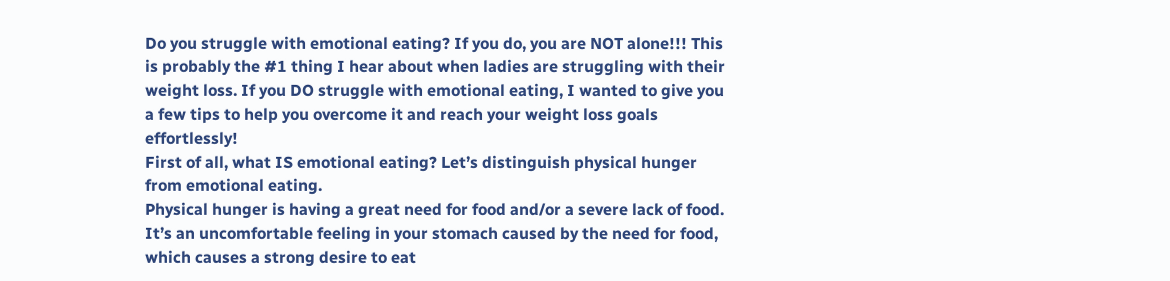Do you struggle with emotional eating? If you do, you are NOT alone!!! This is probably the #1 thing I hear about when ladies are struggling with their weight loss. If you DO struggle with emotional eating, I wanted to give you a few tips to help you overcome it and reach your weight loss goals effortlessly!
First of all, what IS emotional eating? Let’s distinguish physical hunger from emotional eating.
Physical hunger is having a great need for food and/or a severe lack of food. It’s an uncomfortable feeling in your stomach caused by the need for food, which causes a strong desire to eat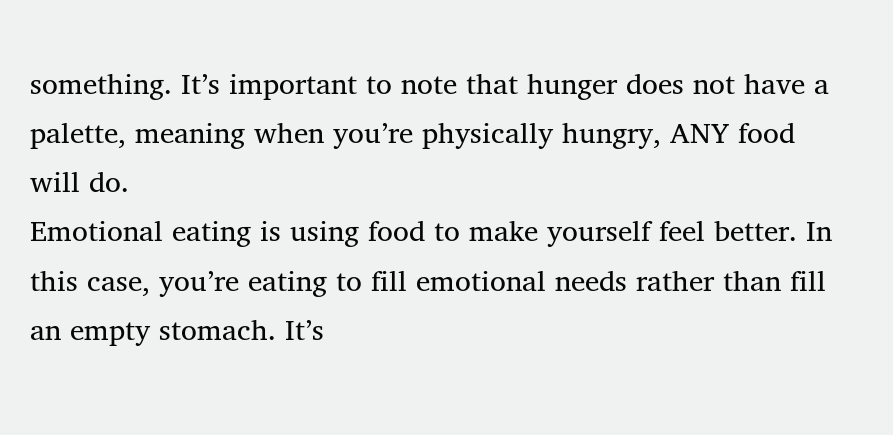something. It’s important to note that hunger does not have a palette, meaning when you’re physically hungry, ANY food will do.
Emotional eating is using food to make yourself feel better. In this case, you’re eating to fill emotional needs rather than fill an empty stomach. It’s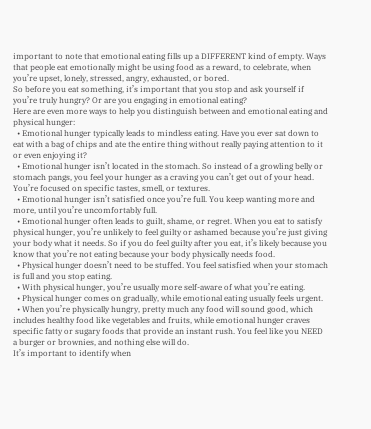important to note that emotional eating fills up a DIFFERENT kind of empty. Ways that people eat emotionally might be using food as a reward, to celebrate, when you’re upset, lonely, stressed, angry, exhausted, or bored.
So before you eat something, it’s important that you stop and ask yourself if you’re truly hungry? Or are you engaging in emotional eating?
Here are even more ways to help you distinguish between and emotional eating and physical hunger:
  • Emotional hunger typically leads to mindless eating. Have you ever sat down to eat with a bag of chips and ate the entire thing without really paying attention to it or even enjoying it?
  • Emotional hunger isn’t located in the stomach. So instead of a growling belly or stomach pangs, you feel your hunger as a craving you can’t get out of your head. You’re focused on specific tastes, smell, or textures.
  • Emotional hunger isn’t satisfied once you’re full. You keep wanting more and more, until you’re uncomfortably full.
  • Emotional hunger often leads to guilt, shame, or regret. When you eat to satisfy physical hunger, you’re unlikely to feel guilty or ashamed because you’re just giving your body what it needs. So if you do feel guilty after you eat, it’s likely because you know that you’re not eating because your body physically needs food.
  • Physical hunger doesn’t need to be stuffed. You feel satisfied when your stomach is full and you stop eating.
  • With physical hunger, you’re usually more self-aware of what you’re eating.
  • Physical hunger comes on gradually, while emotional eating usually feels urgent.
  • When you’re physically hungry, pretty much any food will sound good, which includes healthy food like vegetables and fruits, while emotional hunger craves specific fatty or sugary foods that provide an instant rush. You feel like you NEED a burger or brownies, and nothing else will do.
It’s important to identify when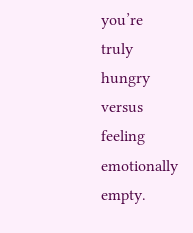you’re truly hungry versus feeling emotionally empty.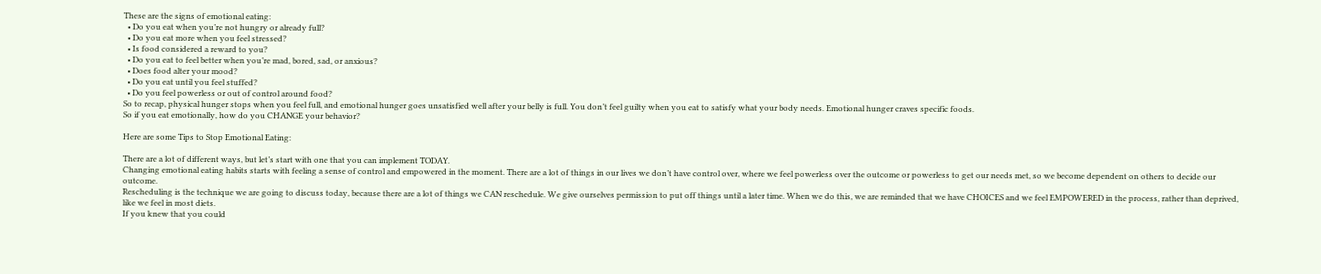These are the signs of emotional eating:
  • Do you eat when you’re not hungry or already full?
  • Do you eat more when you feel stressed?
  • Is food considered a reward to you?
  • Do you eat to feel better when you’re mad, bored, sad, or anxious?
  • Does food alter your mood?
  • Do you eat until you feel stuffed?
  • Do you feel powerless or out of control around food?
So to recap, physical hunger stops when you feel full, and emotional hunger goes unsatisfied well after your belly is full. You don’t feel guilty when you eat to satisfy what your body needs. Emotional hunger craves specific foods.
So if you eat emotionally, how do you CHANGE your behavior?

Here are some Tips to Stop Emotional Eating:

There are a lot of different ways, but let’s start with one that you can implement TODAY.
Changing emotional eating habits starts with feeling a sense of control and empowered in the moment. There are a lot of things in our lives we don’t have control over, where we feel powerless over the outcome or powerless to get our needs met, so we become dependent on others to decide our outcome.
Rescheduling is the technique we are going to discuss today, because there are a lot of things we CAN reschedule. We give ourselves permission to put off things until a later time. When we do this, we are reminded that we have CHOICES and we feel EMPOWERED in the process, rather than deprived, like we feel in most diets.
If you knew that you could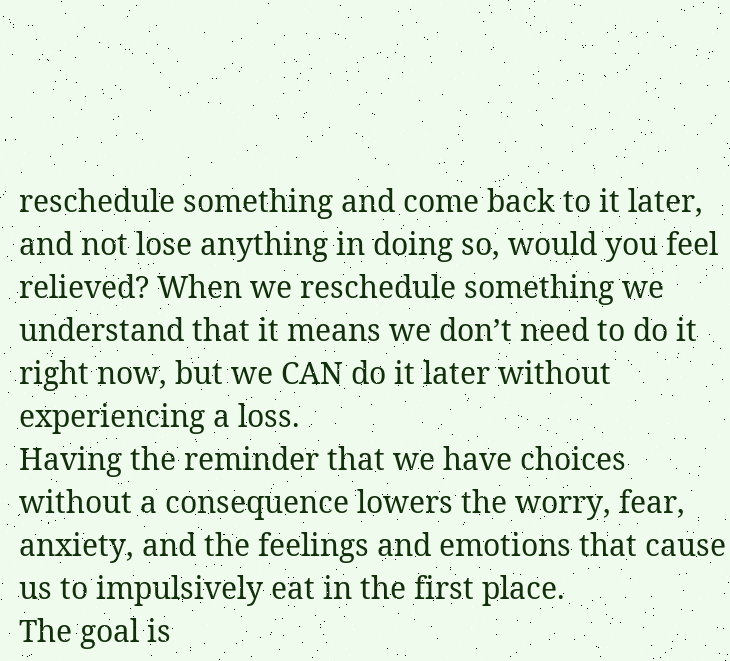reschedule something and come back to it later, and not lose anything in doing so, would you feel relieved? When we reschedule something we understand that it means we don’t need to do it right now, but we CAN do it later without experiencing a loss.
Having the reminder that we have choices without a consequence lowers the worry, fear, anxiety, and the feelings and emotions that cause us to impulsively eat in the first place.
The goal is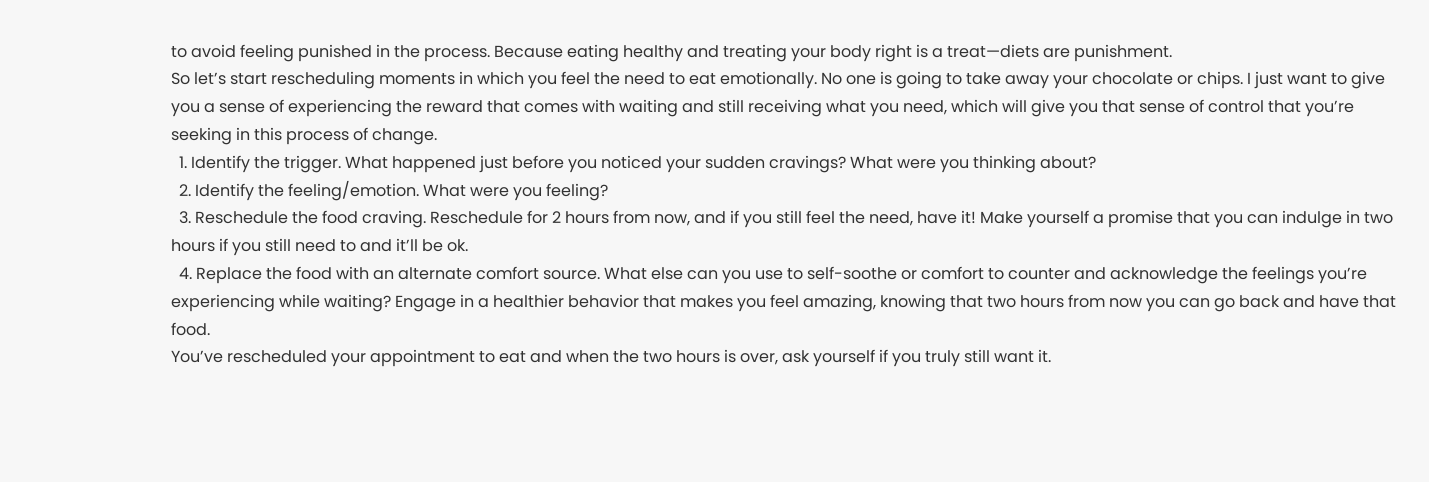to avoid feeling punished in the process. Because eating healthy and treating your body right is a treat—diets are punishment.
So let’s start rescheduling moments in which you feel the need to eat emotionally. No one is going to take away your chocolate or chips. I just want to give you a sense of experiencing the reward that comes with waiting and still receiving what you need, which will give you that sense of control that you’re seeking in this process of change.
  1. Identify the trigger. What happened just before you noticed your sudden cravings? What were you thinking about?
  2. Identify the feeling/emotion. What were you feeling?
  3. Reschedule the food craving. Reschedule for 2 hours from now, and if you still feel the need, have it! Make yourself a promise that you can indulge in two hours if you still need to and it’ll be ok.
  4. Replace the food with an alternate comfort source. What else can you use to self-soothe or comfort to counter and acknowledge the feelings you’re experiencing while waiting? Engage in a healthier behavior that makes you feel amazing, knowing that two hours from now you can go back and have that food.
You’ve rescheduled your appointment to eat and when the two hours is over, ask yourself if you truly still want it.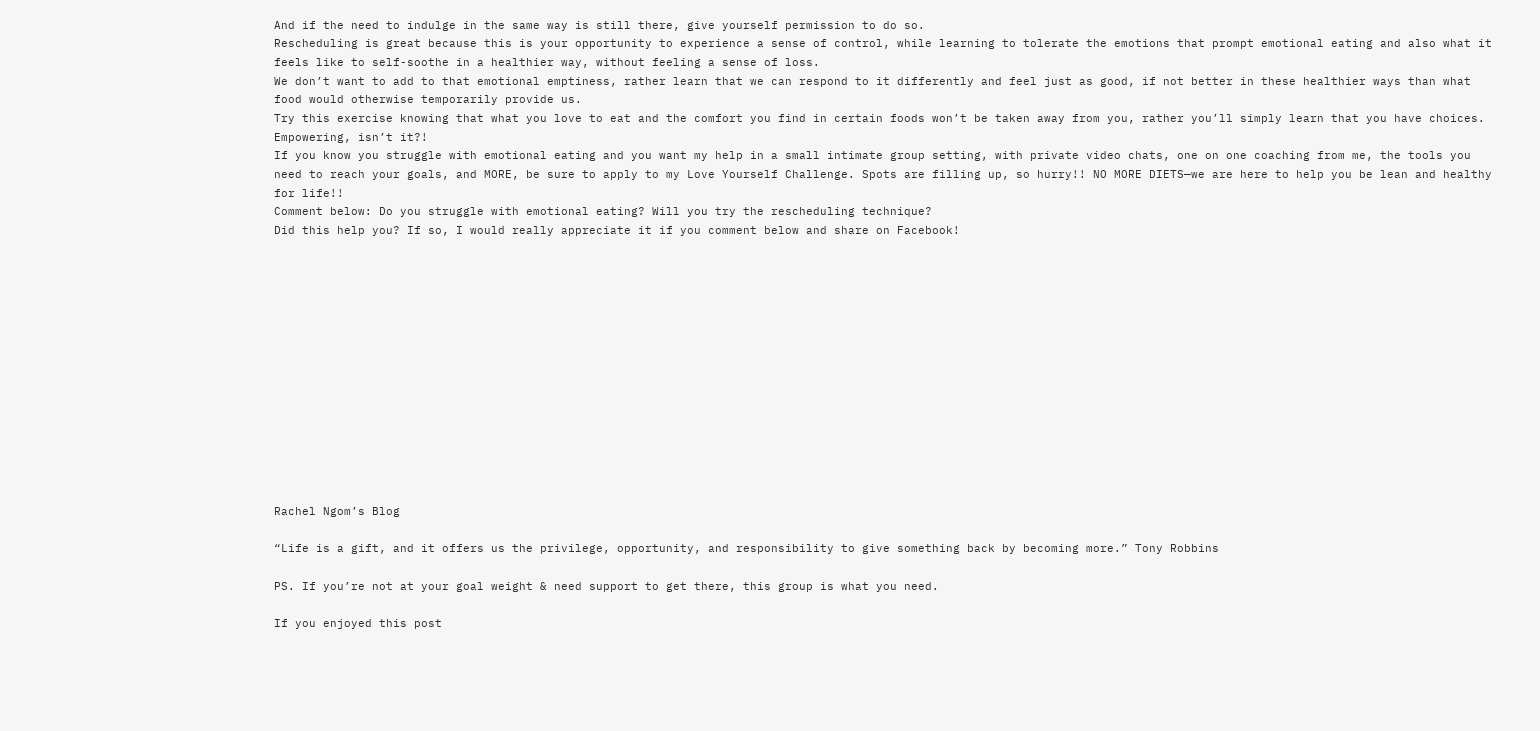And if the need to indulge in the same way is still there, give yourself permission to do so.
Rescheduling is great because this is your opportunity to experience a sense of control, while learning to tolerate the emotions that prompt emotional eating and also what it feels like to self-soothe in a healthier way, without feeling a sense of loss.
We don’t want to add to that emotional emptiness, rather learn that we can respond to it differently and feel just as good, if not better in these healthier ways than what food would otherwise temporarily provide us.
Try this exercise knowing that what you love to eat and the comfort you find in certain foods won’t be taken away from you, rather you’ll simply learn that you have choices. Empowering, isn’t it?!
If you know you struggle with emotional eating and you want my help in a small intimate group setting, with private video chats, one on one coaching from me, the tools you need to reach your goals, and MORE, be sure to apply to my Love Yourself Challenge. Spots are filling up, so hurry!! NO MORE DIETS—we are here to help you be lean and healthy for life!!
Comment below: Do you struggle with emotional eating? Will you try the rescheduling technique?
Did this help you? If so, I would really appreciate it if you comment below and share on Facebook!














Rachel Ngom’s Blog

“Life is a gift, and it offers us the privilege, opportunity, and responsibility to give something back by becoming more.” Tony Robbins

PS. If you’re not at your goal weight & need support to get there, this group is what you need.

If you enjoyed this post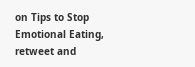on Tips to Stop Emotional Eating, retweet and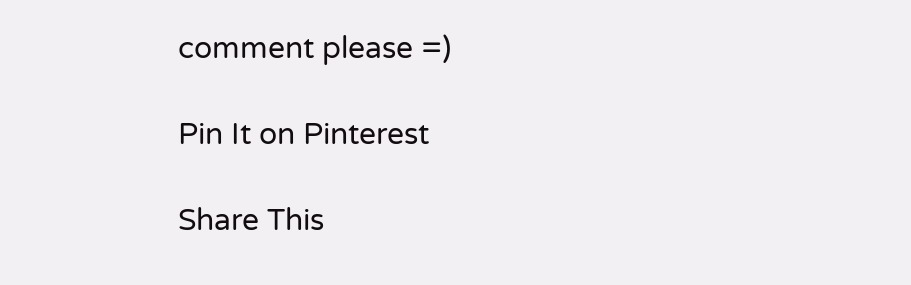comment please =)

Pin It on Pinterest

Share This